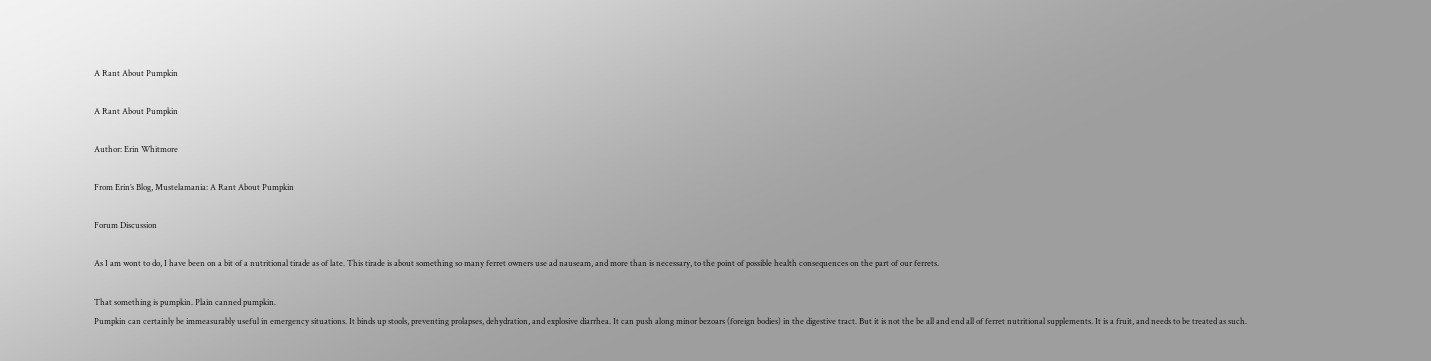A Rant About Pumpkin

A Rant About Pumpkin

Author: Erin Whitmore

From Erin’s Blog, Mustelamania: A Rant About Pumpkin

Forum Discussion

As I am wont to do, I have been on a bit of a nutritional tirade as of late. This tirade is about something so many ferret owners use ad nauseam, and more than is necessary, to the point of possible health consequences on the part of our ferrets.

That something is pumpkin. Plain canned pumpkin.
Pumpkin can certainly be immeasurably useful in emergency situations. It binds up stools, preventing prolapses, dehydration, and explosive diarrhea. It can push along minor bezoars (foreign bodies) in the digestive tract. But it is not the be all and end all of ferret nutritional supplements. It is a fruit, and needs to be treated as such.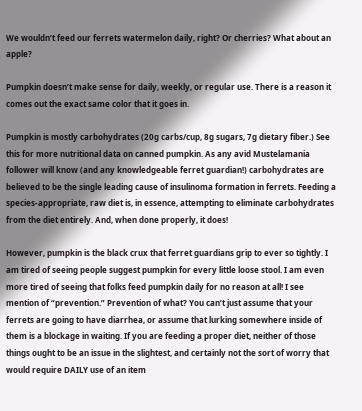We wouldn’t feed our ferrets watermelon daily, right? Or cherries? What about an apple?

Pumpkin doesn’t make sense for daily, weekly, or regular use. There is a reason it comes out the exact same color that it goes in.

Pumpkin is mostly carbohydrates (20g carbs/cup, 8g sugars, 7g dietary fiber.) See this for more nutritional data on canned pumpkin. As any avid Mustelamania follower will know (and any knowledgeable ferret guardian!) carbohydrates are believed to be the single leading cause of insulinoma formation in ferrets. Feeding a species-appropriate, raw diet is, in essence, attempting to eliminate carbohydrates from the diet entirely. And, when done properly, it does!

However, pumpkin is the black crux that ferret guardians grip to ever so tightly. I am tired of seeing people suggest pumpkin for every little loose stool. I am even more tired of seeing that folks feed pumpkin daily for no reason at all! I see mention of “prevention.” Prevention of what? You can’t just assume that your ferrets are going to have diarrhea, or assume that lurking somewhere inside of them is a blockage in waiting. If you are feeding a proper diet, neither of those things ought to be an issue in the slightest, and certainly not the sort of worry that would require DAILY use of an item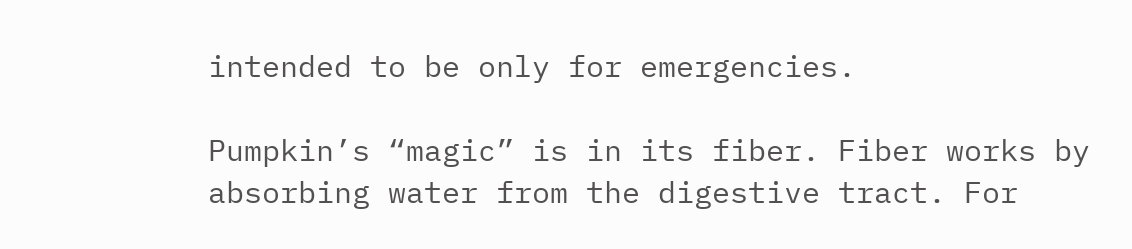intended to be only for emergencies.

Pumpkin’s “magic” is in its fiber. Fiber works by absorbing water from the digestive tract. For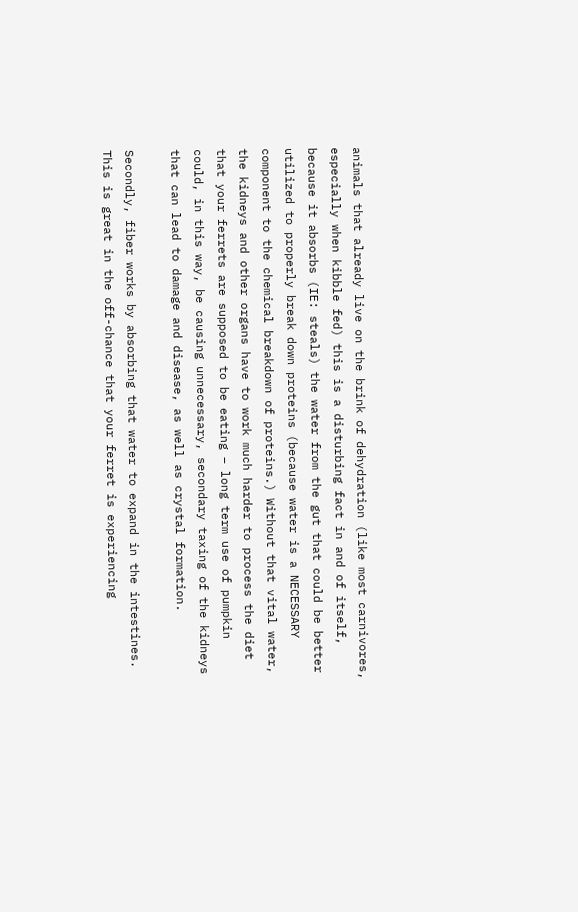animals that already live on the brink of dehydration (like most carnivores, especially when kibble fed) this is a disturbing fact in and of itself, because it absorbs (IE: steals) the water from the gut that could be better utilized to properly break down proteins (because water is a NECESSARY component to the chemical breakdown of proteins.) Without that vital water, the kidneys and other organs have to work much harder to process the diet that your ferrets are supposed to be eating – long term use of pumpkin could, in this way, be causing unnecessary, secondary taxing of the kidneys that can lead to damage and disease, as well as crystal formation.

Secondly, fiber works by absorbing that water to expand in the intestines. This is great in the off-chance that your ferret is experiencing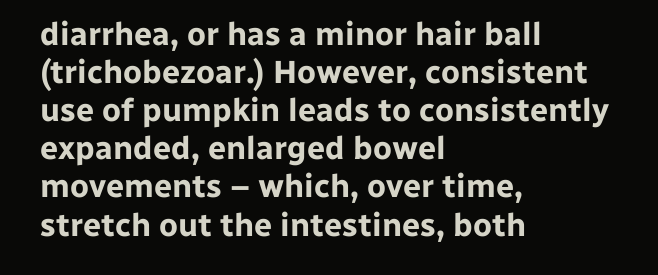diarrhea, or has a minor hair ball (trichobezoar.) However, consistent use of pumpkin leads to consistently expanded, enlarged bowel movements – which, over time, stretch out the intestines, both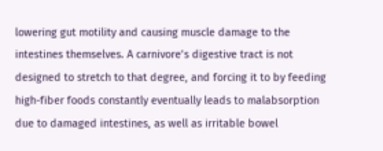lowering gut motility and causing muscle damage to the intestines themselves. A carnivore’s digestive tract is not designed to stretch to that degree, and forcing it to by feeding high-fiber foods constantly eventually leads to malabsorption due to damaged intestines, as well as irritable bowel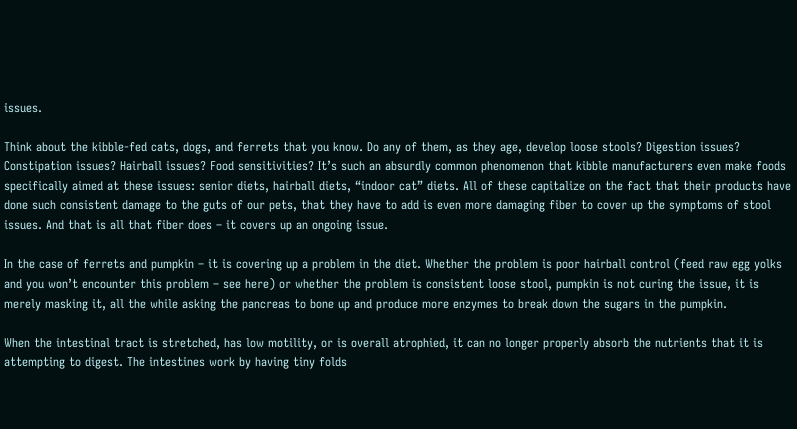issues.

Think about the kibble-fed cats, dogs, and ferrets that you know. Do any of them, as they age, develop loose stools? Digestion issues? Constipation issues? Hairball issues? Food sensitivities? It’s such an absurdly common phenomenon that kibble manufacturers even make foods specifically aimed at these issues: senior diets, hairball diets, “indoor cat” diets. All of these capitalize on the fact that their products have done such consistent damage to the guts of our pets, that they have to add is even more damaging fiber to cover up the symptoms of stool issues. And that is all that fiber does – it covers up an ongoing issue.

In the case of ferrets and pumpkin – it is covering up a problem in the diet. Whether the problem is poor hairball control (feed raw egg yolks and you won’t encounter this problem – see here) or whether the problem is consistent loose stool, pumpkin is not curing the issue, it is merely masking it, all the while asking the pancreas to bone up and produce more enzymes to break down the sugars in the pumpkin.

When the intestinal tract is stretched, has low motility, or is overall atrophied, it can no longer properly absorb the nutrients that it is attempting to digest. The intestines work by having tiny folds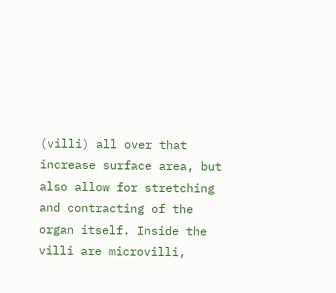(villi) all over that increase surface area, but also allow for stretching and contracting of the organ itself. Inside the villi are microvilli,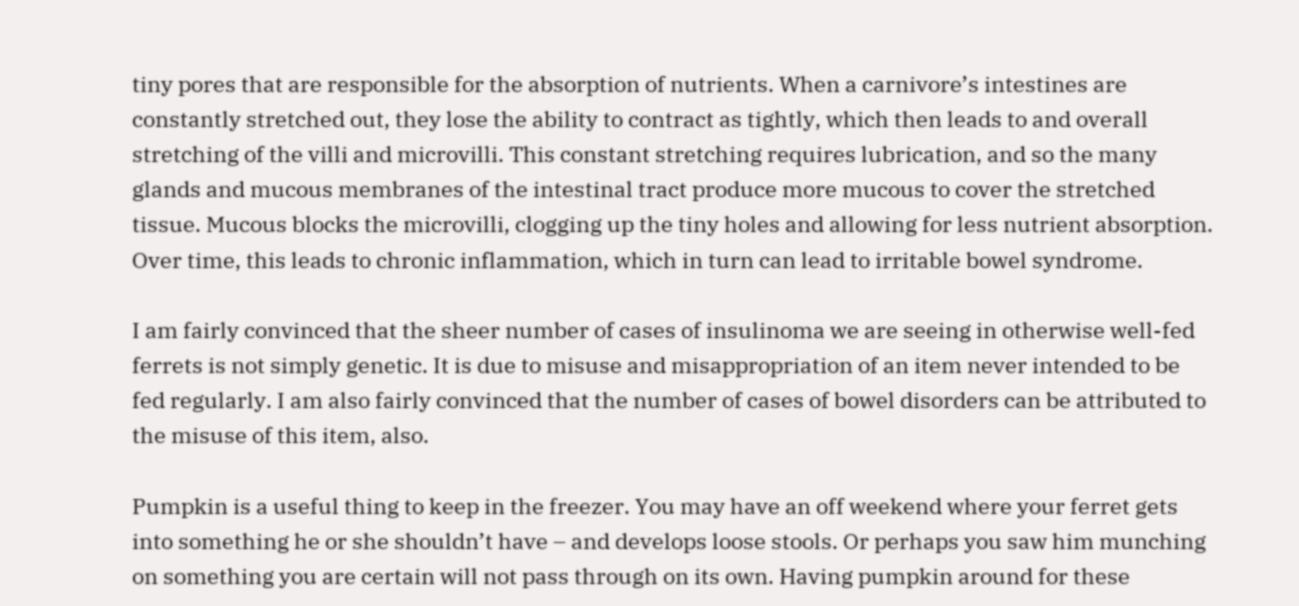tiny pores that are responsible for the absorption of nutrients. When a carnivore’s intestines are constantly stretched out, they lose the ability to contract as tightly, which then leads to and overall stretching of the villi and microvilli. This constant stretching requires lubrication, and so the many glands and mucous membranes of the intestinal tract produce more mucous to cover the stretched tissue. Mucous blocks the microvilli, clogging up the tiny holes and allowing for less nutrient absorption. Over time, this leads to chronic inflammation, which in turn can lead to irritable bowel syndrome.

I am fairly convinced that the sheer number of cases of insulinoma we are seeing in otherwise well-fed ferrets is not simply genetic. It is due to misuse and misappropriation of an item never intended to be fed regularly. I am also fairly convinced that the number of cases of bowel disorders can be attributed to the misuse of this item, also.

Pumpkin is a useful thing to keep in the freezer. You may have an off weekend where your ferret gets into something he or she shouldn’t have – and develops loose stools. Or perhaps you saw him munching on something you are certain will not pass through on its own. Having pumpkin around for these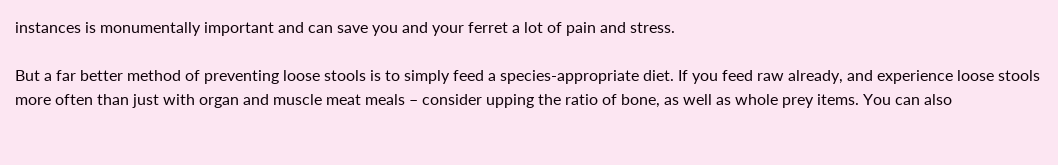instances is monumentally important and can save you and your ferret a lot of pain and stress.

But a far better method of preventing loose stools is to simply feed a species-appropriate diet. If you feed raw already, and experience loose stools more often than just with organ and muscle meat meals – consider upping the ratio of bone, as well as whole prey items. You can also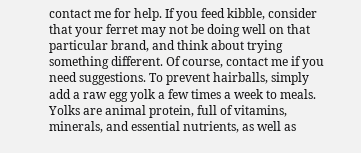contact me for help. If you feed kibble, consider that your ferret may not be doing well on that particular brand, and think about trying something different. Of course, contact me if you need suggestions. To prevent hairballs, simply add a raw egg yolk a few times a week to meals. Yolks are animal protein, full of vitamins, minerals, and essential nutrients, as well as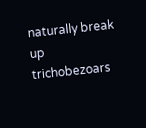naturally break up trichobezoars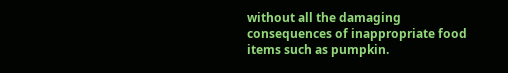without all the damaging consequences of inappropriate food items such as pumpkin.